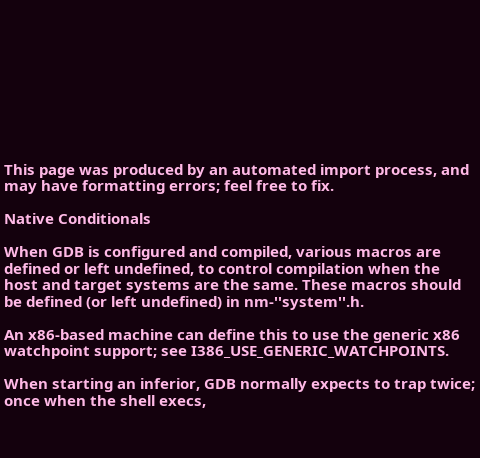This page was produced by an automated import process, and may have formatting errors; feel free to fix.

Native Conditionals

When GDB is configured and compiled, various macros are defined or left undefined, to control compilation when the host and target systems are the same. These macros should be defined (or left undefined) in nm-''system''.h.

An x86-based machine can define this to use the generic x86 watchpoint support; see I386_USE_GENERIC_WATCHPOINTS.

When starting an inferior, GDB normally expects to trap twice; once when the shell execs,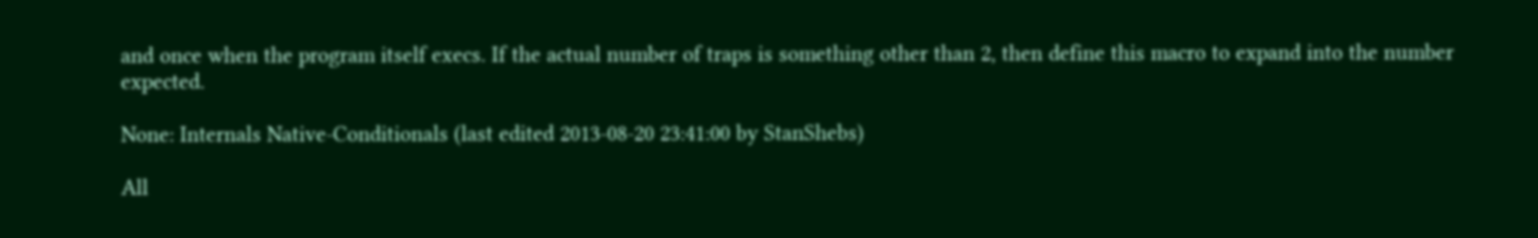and once when the program itself execs. If the actual number of traps is something other than 2, then define this macro to expand into the number expected.

None: Internals Native-Conditionals (last edited 2013-08-20 23:41:00 by StanShebs)

All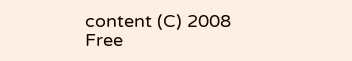content (C) 2008 Free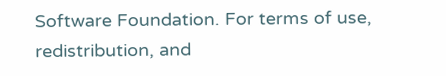Software Foundation. For terms of use, redistribution, and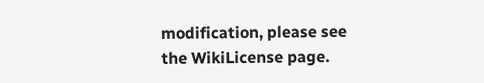modification, please see the WikiLicense page.